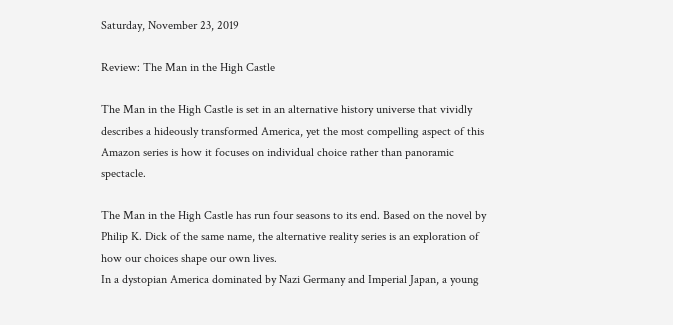Saturday, November 23, 2019

Review: The Man in the High Castle

The Man in the High Castle is set in an alternative history universe that vividly describes a hideously transformed America, yet the most compelling aspect of this Amazon series is how it focuses on individual choice rather than panoramic spectacle.

The Man in the High Castle has run four seasons to its end. Based on the novel by Philip K. Dick of the same name, the alternative reality series is an exploration of how our choices shape our own lives.
In a dystopian America dominated by Nazi Germany and Imperial Japan, a young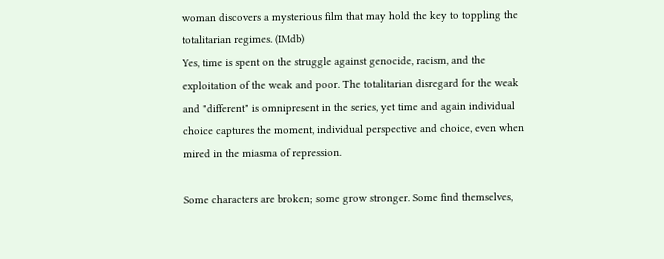woman discovers a mysterious film that may hold the key to toppling the totalitarian regimes. (IMdb)
Yes, time is spent on the struggle against genocide, racism, and the exploitation of the weak and poor. The totalitarian disregard for the weak and "different" is omnipresent in the series, yet time and again individual choice captures the moment, individual perspective and choice, even when mired in the miasma of repression.

Some characters are broken; some grow stronger. Some find themselves,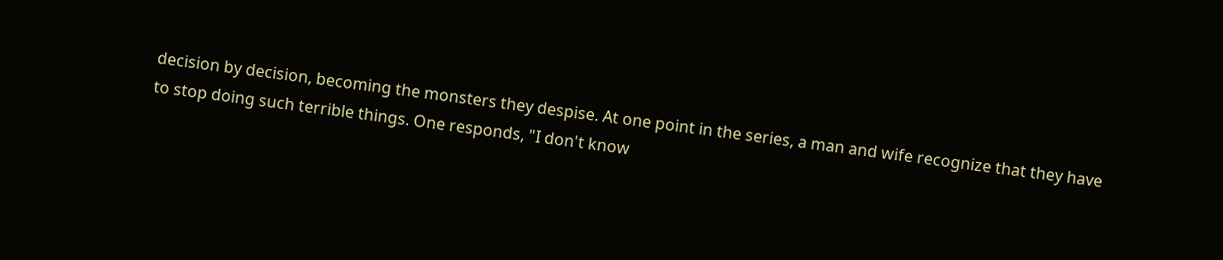decision by decision, becoming the monsters they despise. At one point in the series, a man and wife recognize that they have to stop doing such terrible things. One responds, "I don't know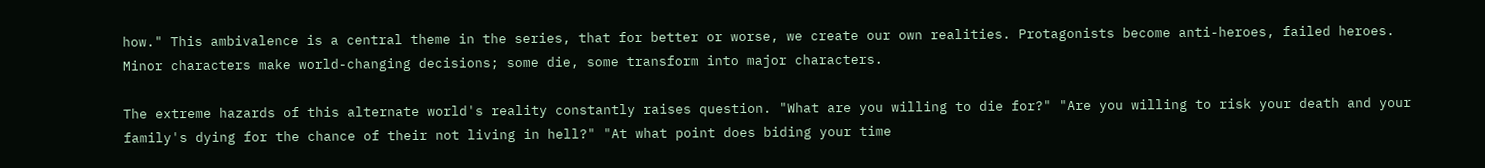how." This ambivalence is a central theme in the series, that for better or worse, we create our own realities. Protagonists become anti-heroes, failed heroes. Minor characters make world-changing decisions; some die, some transform into major characters.

The extreme hazards of this alternate world's reality constantly raises question. "What are you willing to die for?" "Are you willing to risk your death and your family's dying for the chance of their not living in hell?" "At what point does biding your time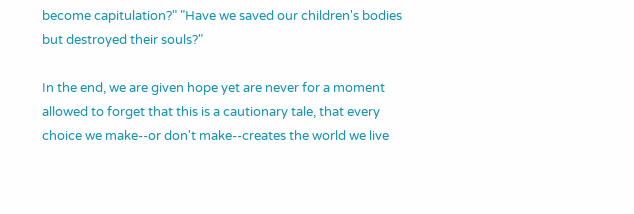become capitulation?" "Have we saved our children's bodies but destroyed their souls?"

In the end, we are given hope yet are never for a moment allowed to forget that this is a cautionary tale, that every choice we make--or don't make--creates the world we live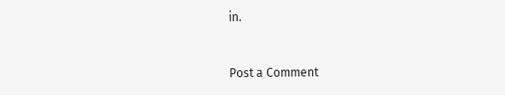in.


Post a Comment